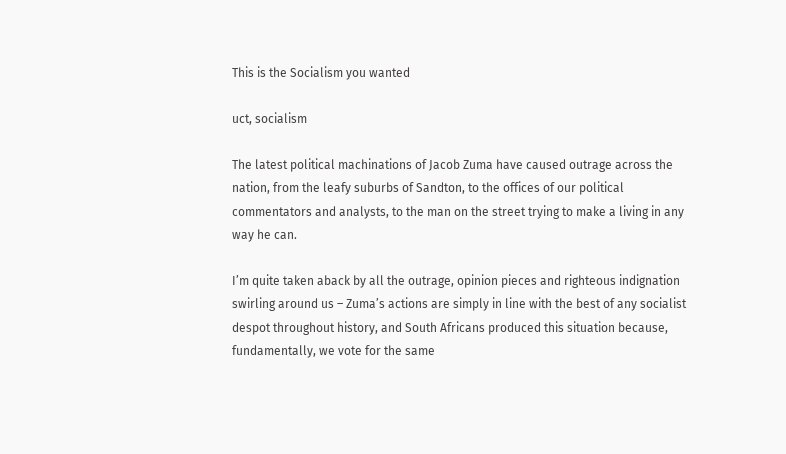This is the Socialism you wanted

uct, socialism

The latest political machinations of Jacob Zuma have caused outrage across the nation, from the leafy suburbs of Sandton, to the offices of our political commentators and analysts, to the man on the street trying to make a living in any way he can.

I’m quite taken aback by all the outrage, opinion pieces and righteous indignation swirling around us – Zuma’s actions are simply in line with the best of any socialist despot throughout history, and South Africans produced this situation because, fundamentally, we vote for the same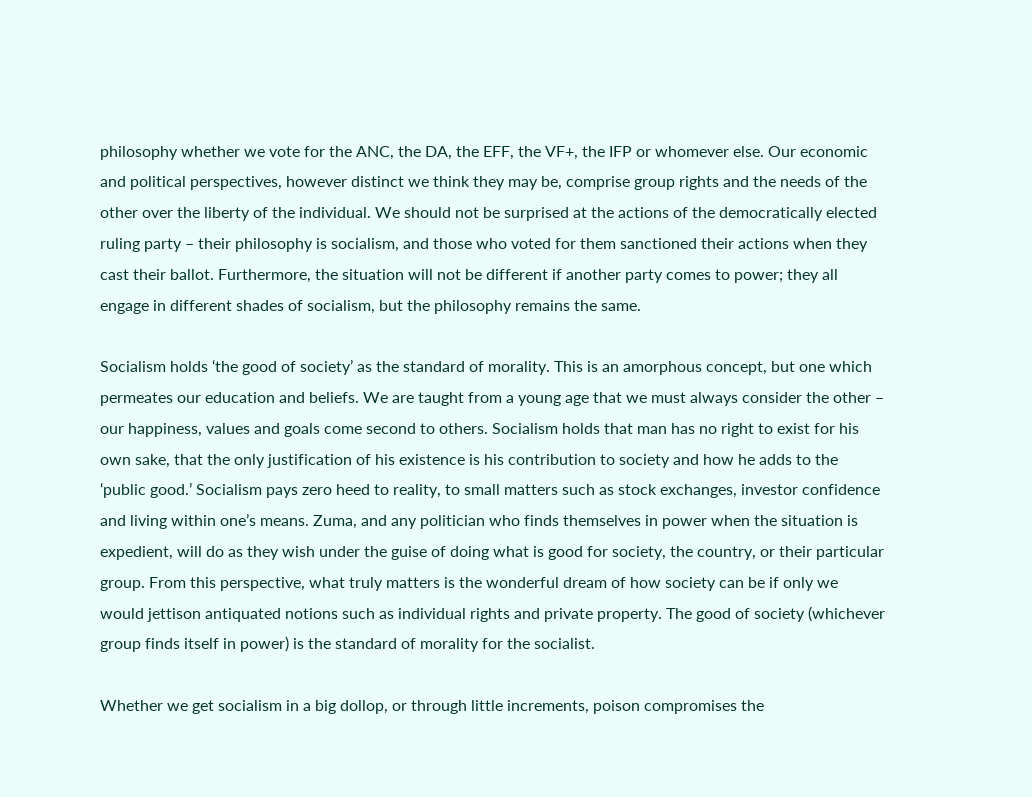philosophy whether we vote for the ANC, the DA, the EFF, the VF+, the IFP or whomever else. Our economic and political perspectives, however distinct we think they may be, comprise group rights and the needs of the other over the liberty of the individual. We should not be surprised at the actions of the democratically elected ruling party – their philosophy is socialism, and those who voted for them sanctioned their actions when they cast their ballot. Furthermore, the situation will not be different if another party comes to power; they all engage in different shades of socialism, but the philosophy remains the same.

Socialism holds ‘the good of society’ as the standard of morality. This is an amorphous concept, but one which permeates our education and beliefs. We are taught from a young age that we must always consider the other – our happiness, values and goals come second to others. Socialism holds that man has no right to exist for his own sake, that the only justification of his existence is his contribution to society and how he adds to the ‘public good.’ Socialism pays zero heed to reality, to small matters such as stock exchanges, investor confidence and living within one’s means. Zuma, and any politician who finds themselves in power when the situation is expedient, will do as they wish under the guise of doing what is good for society, the country, or their particular group. From this perspective, what truly matters is the wonderful dream of how society can be if only we would jettison antiquated notions such as individual rights and private property. The good of society (whichever group finds itself in power) is the standard of morality for the socialist.

Whether we get socialism in a big dollop, or through little increments, poison compromises the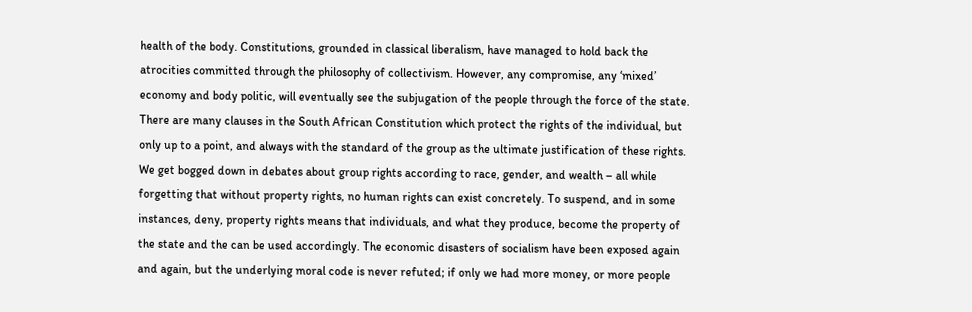health of the body. Constitutions, grounded in classical liberalism, have managed to hold back the atrocities committed through the philosophy of collectivism. However, any compromise, any ‘mixed’ economy and body politic, will eventually see the subjugation of the people through the force of the state. There are many clauses in the South African Constitution which protect the rights of the individual, but only up to a point, and always with the standard of the group as the ultimate justification of these rights. We get bogged down in debates about group rights according to race, gender, and wealth – all while forgetting that without property rights, no human rights can exist concretely. To suspend, and in some instances, deny, property rights means that individuals, and what they produce, become the property of the state and the can be used accordingly. The economic disasters of socialism have been exposed again and again, but the underlying moral code is never refuted; if only we had more money, or more people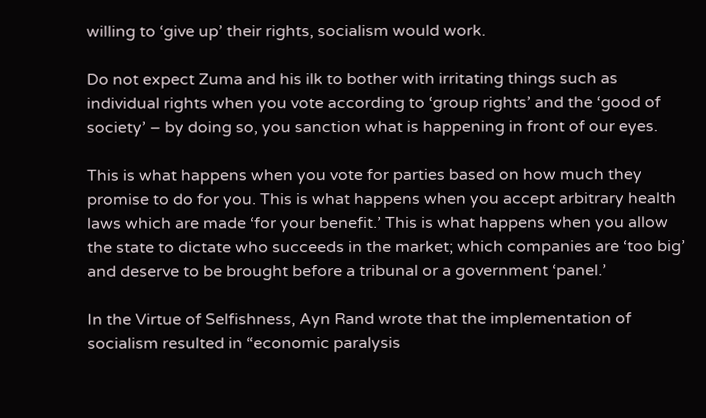willing to ‘give up’ their rights, socialism would work.

Do not expect Zuma and his ilk to bother with irritating things such as individual rights when you vote according to ‘group rights’ and the ‘good of society’ – by doing so, you sanction what is happening in front of our eyes.

This is what happens when you vote for parties based on how much they promise to do for you. This is what happens when you accept arbitrary health laws which are made ‘for your benefit.’ This is what happens when you allow the state to dictate who succeeds in the market; which companies are ‘too big’ and deserve to be brought before a tribunal or a government ‘panel.’

In the Virtue of Selfishness, Ayn Rand wrote that the implementation of socialism resulted in “economic paralysis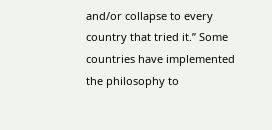and/or collapse to every country that tried it.” Some countries have implemented the philosophy to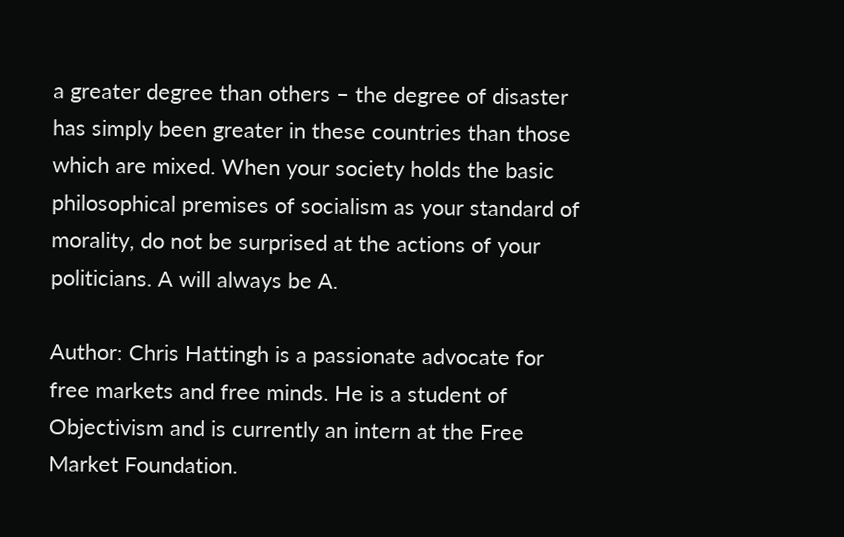a greater degree than others – the degree of disaster has simply been greater in these countries than those which are mixed. When your society holds the basic philosophical premises of socialism as your standard of morality, do not be surprised at the actions of your politicians. A will always be A.

Author: Chris Hattingh is a passionate advocate for free markets and free minds. He is a student of Objectivism and is currently an intern at the Free Market Foundation.